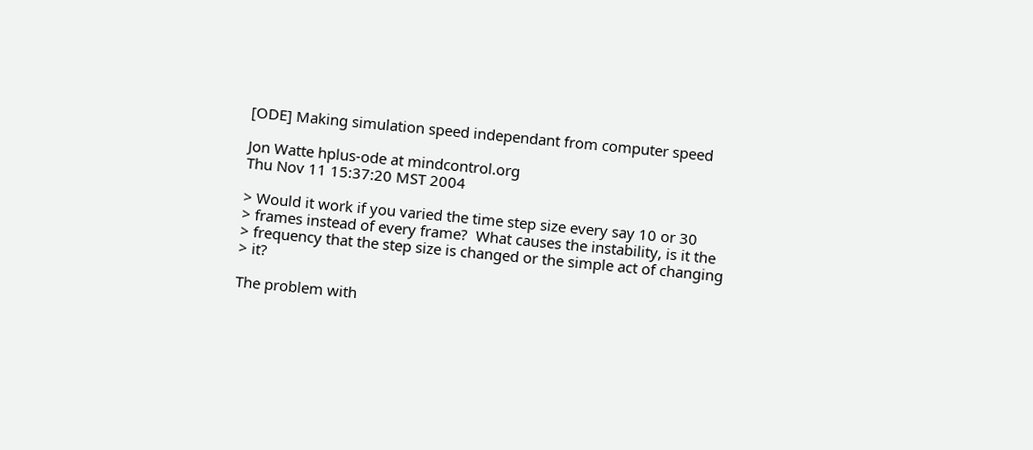[ODE] Making simulation speed independant from computer speed

Jon Watte hplus-ode at mindcontrol.org
Thu Nov 11 15:37:20 MST 2004

> Would it work if you varied the time step size every say 10 or 30
> frames instead of every frame?  What causes the instability, is it the
> frequency that the step size is changed or the simple act of changing
> it?

The problem with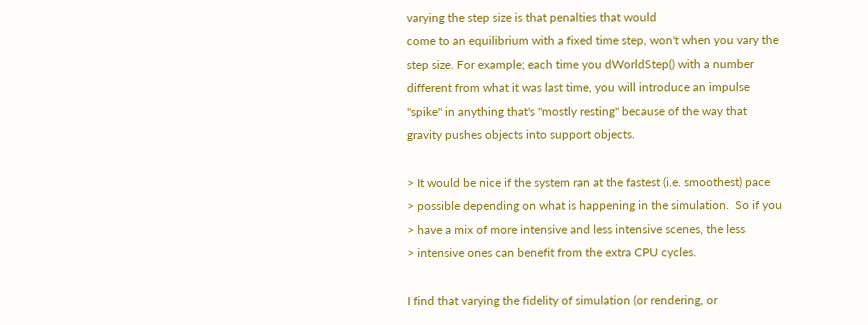varying the step size is that penalties that would
come to an equilibrium with a fixed time step, won't when you vary the
step size. For example; each time you dWorldStep() with a number
different from what it was last time, you will introduce an impulse
"spike" in anything that's "mostly resting" because of the way that
gravity pushes objects into support objects.

> It would be nice if the system ran at the fastest (i.e. smoothest) pace
> possible depending on what is happening in the simulation.  So if you
> have a mix of more intensive and less intensive scenes, the less
> intensive ones can benefit from the extra CPU cycles.

I find that varying the fidelity of simulation (or rendering, or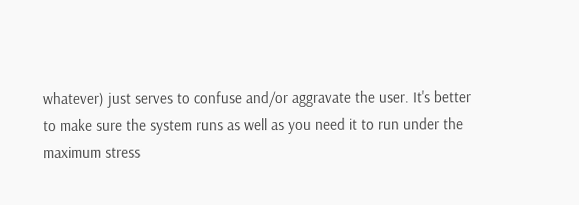whatever) just serves to confuse and/or aggravate the user. It's better
to make sure the system runs as well as you need it to run under the
maximum stress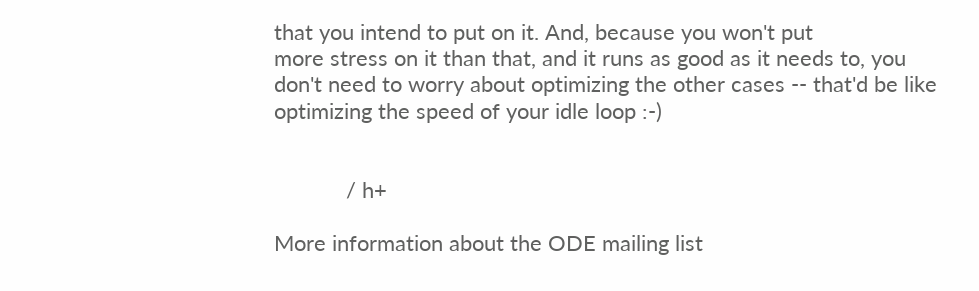that you intend to put on it. And, because you won't put
more stress on it than that, and it runs as good as it needs to, you
don't need to worry about optimizing the other cases -- that'd be like
optimizing the speed of your idle loop :-)


            / h+

More information about the ODE mailing list